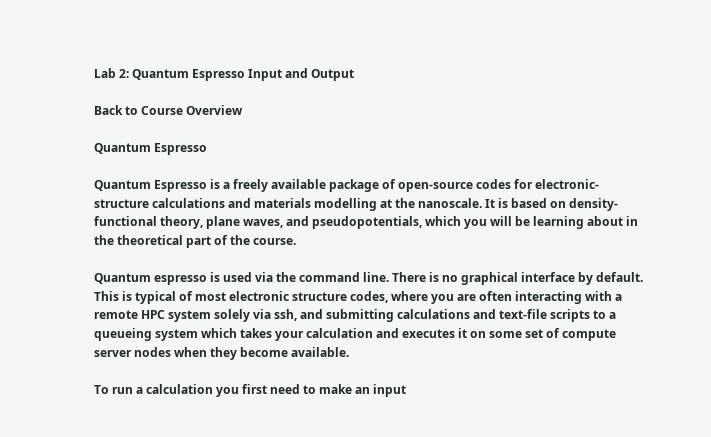Lab 2: Quantum Espresso Input and Output

Back to Course Overview

Quantum Espresso

Quantum Espresso is a freely available package of open-source codes for electronic-structure calculations and materials modelling at the nanoscale. It is based on density-functional theory, plane waves, and pseudopotentials, which you will be learning about in the theoretical part of the course.

Quantum espresso is used via the command line. There is no graphical interface by default. This is typical of most electronic structure codes, where you are often interacting with a remote HPC system solely via ssh, and submitting calculations and text-file scripts to a queueing system which takes your calculation and executes it on some set of compute server nodes when they become available.

To run a calculation you first need to make an input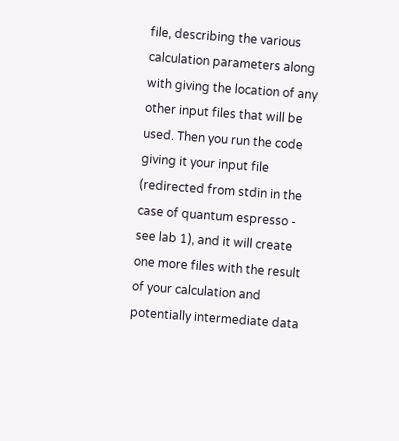file, describing the various calculation parameters along with giving the location of any other input files that will be used. Then you run the code giving it your input file (redirected from stdin in the case of quantum espresso - see lab 1), and it will create one more files with the result of your calculation and potentially intermediate data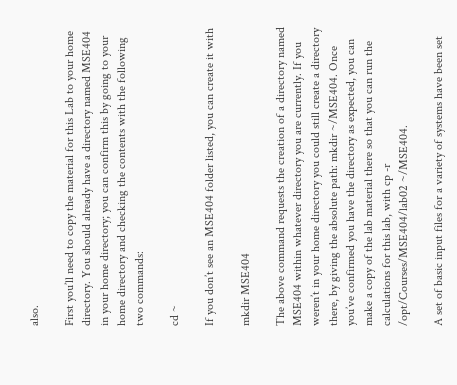also.

First you’ll need to copy the material for this Lab to your home directory. You should already have a directory named MSE404 in your home directory; you can confirm this by going to your home directory and checking the contents with the following two commands:

cd ~

If you don’t see an MSE404 folder listed, you can create it with

mkdir MSE404

The above command requests the creation of a directory named MSE404 within whatever directory you are currently. If you weren’t in your home directory you could still create a directory there, by giving the absolute path: mkdir ~/MSE404. Once you’ve confirmed you have the directory as expected, you can make a copy of the lab material there so that you can run the calculations for this lab, with cp -r /opt/Courses/MSE404/lab02 ~/MSE404.

A set of basic input files for a variety of systems have been set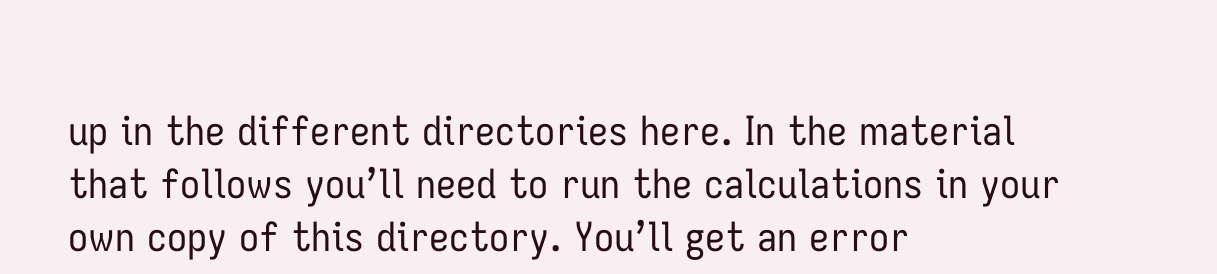up in the different directories here. In the material that follows you’ll need to run the calculations in your own copy of this directory. You’ll get an error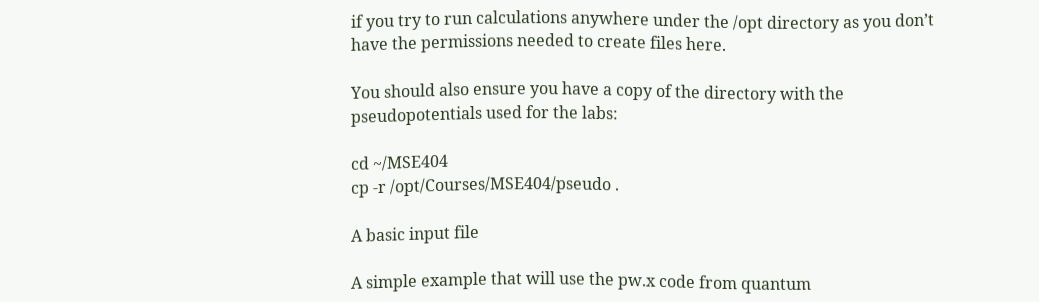if you try to run calculations anywhere under the /opt directory as you don’t have the permissions needed to create files here.

You should also ensure you have a copy of the directory with the pseudopotentials used for the labs:

cd ~/MSE404
cp -r /opt/Courses/MSE404/pseudo .

A basic input file

A simple example that will use the pw.x code from quantum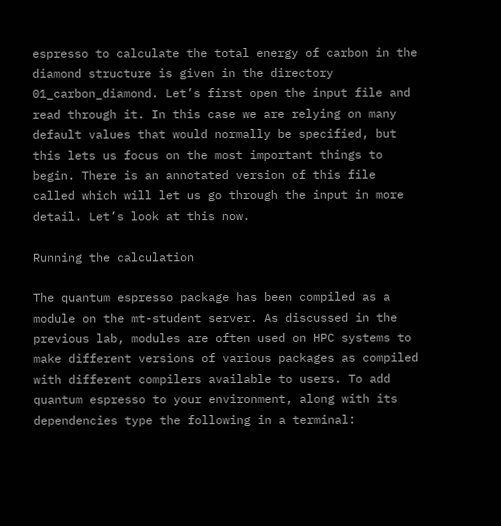espresso to calculate the total energy of carbon in the diamond structure is given in the directory 01_carbon_diamond. Let’s first open the input file and read through it. In this case we are relying on many default values that would normally be specified, but this lets us focus on the most important things to begin. There is an annotated version of this file called which will let us go through the input in more detail. Let’s look at this now.

Running the calculation

The quantum espresso package has been compiled as a module on the mt-student server. As discussed in the previous lab, modules are often used on HPC systems to make different versions of various packages as compiled with different compilers available to users. To add quantum espresso to your environment, along with its dependencies type the following in a terminal: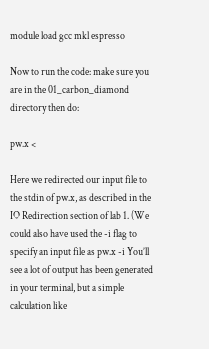module load gcc mkl espresso

Now to run the code: make sure you are in the 01_carbon_diamond directory then do:

pw.x <

Here we redirected our input file to the stdin of pw.x, as described in the IO Redirection section of lab 1. (We could also have used the -i flag to specify an input file as pw.x -i You’ll see a lot of output has been generated in your terminal, but a simple calculation like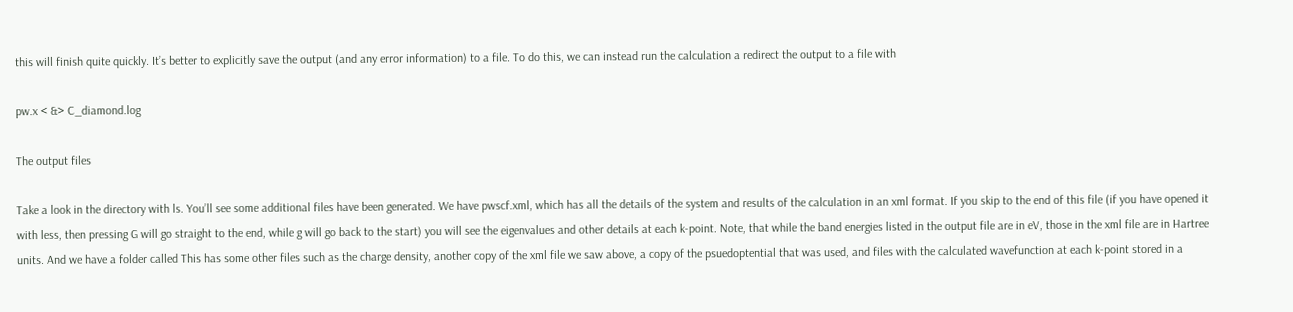this will finish quite quickly. It’s better to explicitly save the output (and any error information) to a file. To do this, we can instead run the calculation a redirect the output to a file with

pw.x < &> C_diamond.log

The output files

Take a look in the directory with ls. You’ll see some additional files have been generated. We have pwscf.xml, which has all the details of the system and results of the calculation in an xml format. If you skip to the end of this file (if you have opened it with less, then pressing G will go straight to the end, while g will go back to the start) you will see the eigenvalues and other details at each k-point. Note, that while the band energies listed in the output file are in eV, those in the xml file are in Hartree units. And we have a folder called This has some other files such as the charge density, another copy of the xml file we saw above, a copy of the psuedoptential that was used, and files with the calculated wavefunction at each k-point stored in a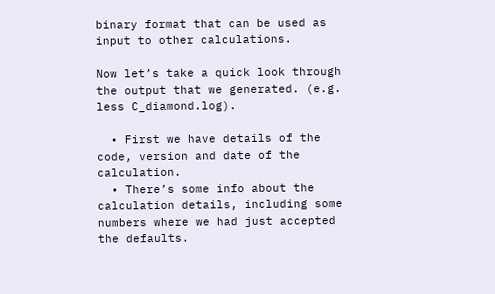binary format that can be used as input to other calculations.

Now let’s take a quick look through the output that we generated. (e.g. less C_diamond.log).

  • First we have details of the code, version and date of the calculation.
  • There’s some info about the calculation details, including some numbers where we had just accepted the defaults.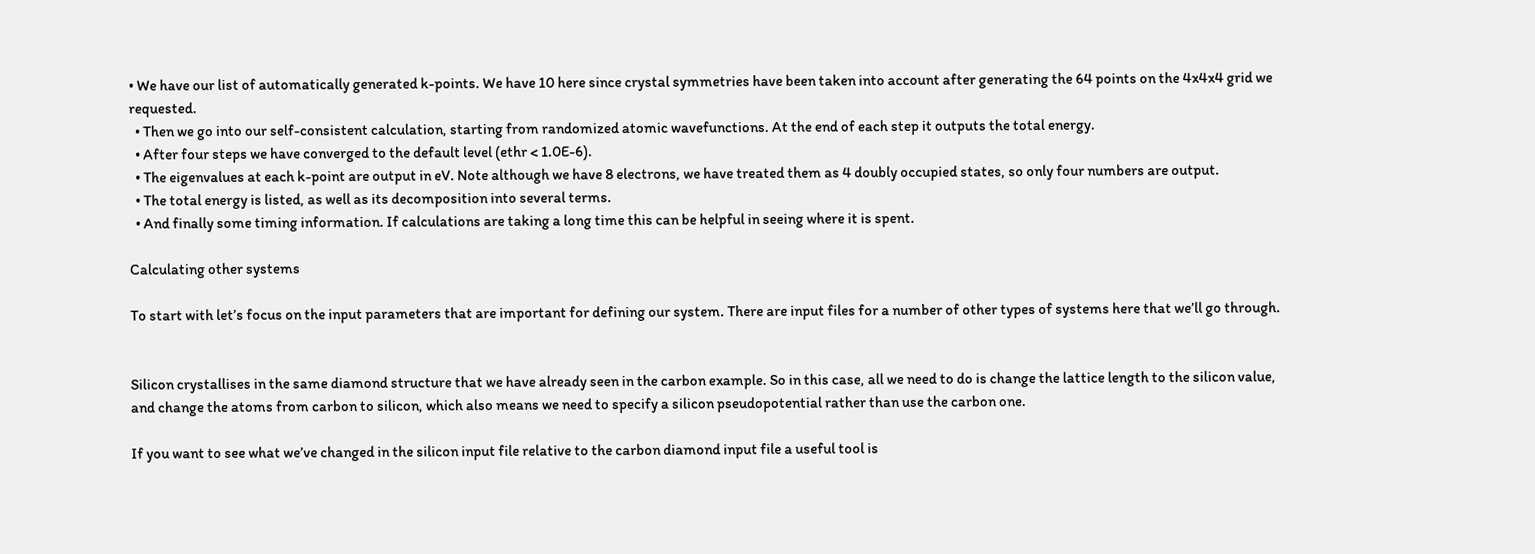• We have our list of automatically generated k-points. We have 10 here since crystal symmetries have been taken into account after generating the 64 points on the 4x4x4 grid we requested.
  • Then we go into our self-consistent calculation, starting from randomized atomic wavefunctions. At the end of each step it outputs the total energy.
  • After four steps we have converged to the default level (ethr < 1.0E-6).
  • The eigenvalues at each k-point are output in eV. Note although we have 8 electrons, we have treated them as 4 doubly occupied states, so only four numbers are output.
  • The total energy is listed, as well as its decomposition into several terms.
  • And finally some timing information. If calculations are taking a long time this can be helpful in seeing where it is spent.

Calculating other systems

To start with let’s focus on the input parameters that are important for defining our system. There are input files for a number of other types of systems here that we’ll go through.


Silicon crystallises in the same diamond structure that we have already seen in the carbon example. So in this case, all we need to do is change the lattice length to the silicon value, and change the atoms from carbon to silicon, which also means we need to specify a silicon pseudopotential rather than use the carbon one.

If you want to see what we’ve changed in the silicon input file relative to the carbon diamond input file a useful tool is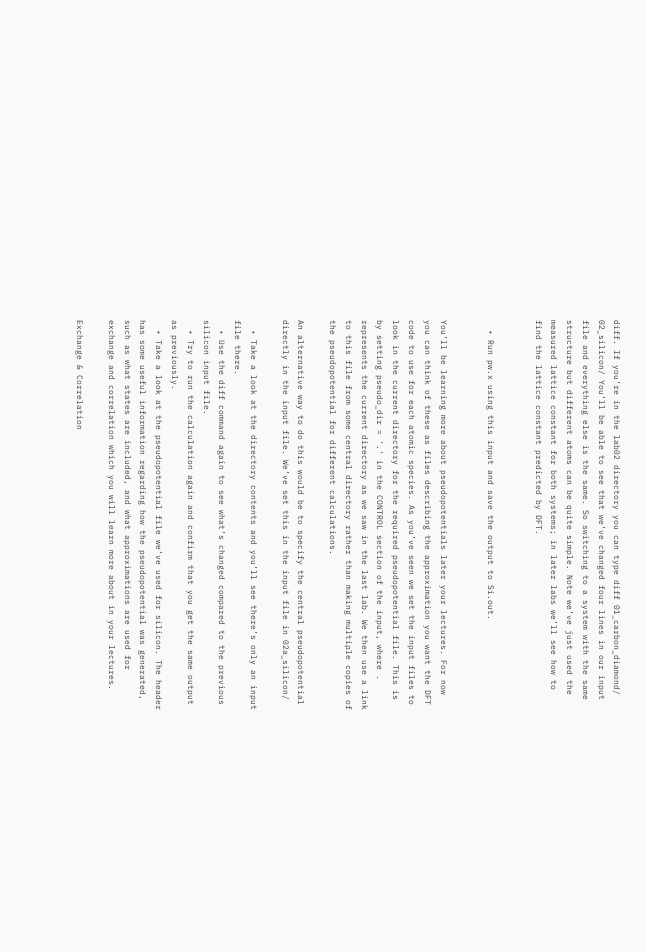diff. If you’re in the lab02 directory you can type diff 01_carbon_diamond/ 02_silicon/ You’ll be able to see that we’ve changed four lines in our input file and everything else is the same. So switching to a system with the same structure but different atoms can be quite simple. Note we’ve just used the measured lattice constant for both systems; in later labs we’ll see how to find the lattice constant predicted by DFT.


  • Run pw.x using this input and save the output to Si.out.


You’ll be learning more about pseudopotentials later your lectures. For now you can think of these as files describing the approximation you want the DFT code to use for each atomic species. As you’ve seen we set the input files to look in the current directory for the required pseudopotential file. This is by setting pseudo_dir = '.' in the CONTROL section of the input, where . represents the current directory as we saw in the last lab. We then use a link to this file from some central directory rather than making multiple copies of the pseudopotential for different calculations.

An alternative way to do this would be to specify the central pseudopotential directly in the input file. We’ve set this in the input file in 02a_silicon/

  • Take a look at the directory contents and you’ll see there’s only an input file there.
  • Use the diff command again to see what’s changed compared to the previous silicon input file.
  • Try to run the calculation again and confirm that you get the same output as previously.
  • Take a look at the pseudopotential file we’ve used for silicon. The header has some useful information regarding how the pseudopotential was generated, such as what states are included, and what approximations are used for exchange and correlation which you will learn more about in your lectures.

Exchange & Correlation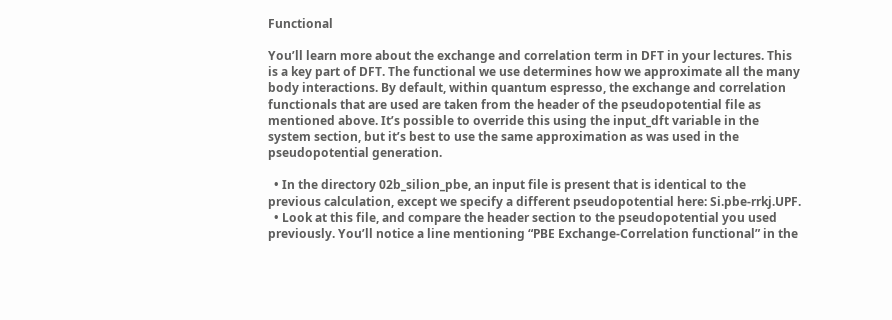Functional

You’ll learn more about the exchange and correlation term in DFT in your lectures. This is a key part of DFT. The functional we use determines how we approximate all the many body interactions. By default, within quantum espresso, the exchange and correlation functionals that are used are taken from the header of the pseudopotential file as mentioned above. It’s possible to override this using the input_dft variable in the system section, but it’s best to use the same approximation as was used in the pseudopotential generation.

  • In the directory 02b_silion_pbe, an input file is present that is identical to the previous calculation, except we specify a different pseudopotential here: Si.pbe-rrkj.UPF.
  • Look at this file, and compare the header section to the pseudopotential you used previously. You’ll notice a line mentioning “PBE Exchange-Correlation functional” in the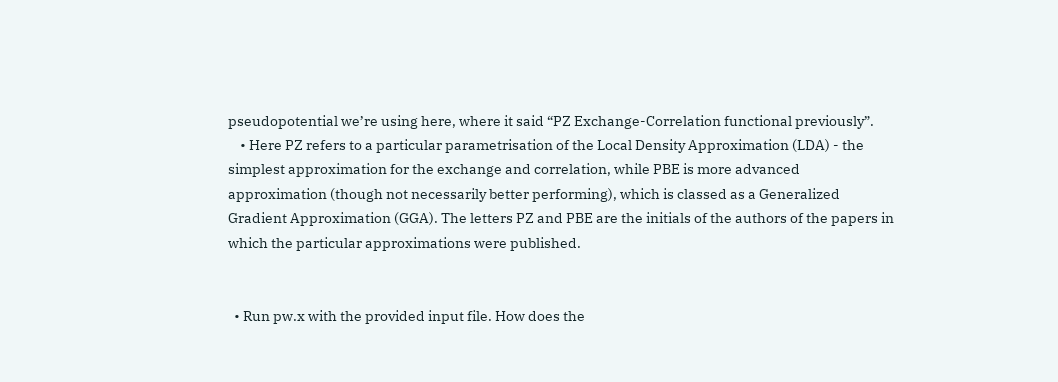pseudopotential we’re using here, where it said “PZ Exchange-Correlation functional previously”.
    • Here PZ refers to a particular parametrisation of the Local Density Approximation (LDA) - the simplest approximation for the exchange and correlation, while PBE is more advanced approximation (though not necessarily better performing), which is classed as a Generalized Gradient Approximation (GGA). The letters PZ and PBE are the initials of the authors of the papers in which the particular approximations were published.


  • Run pw.x with the provided input file. How does the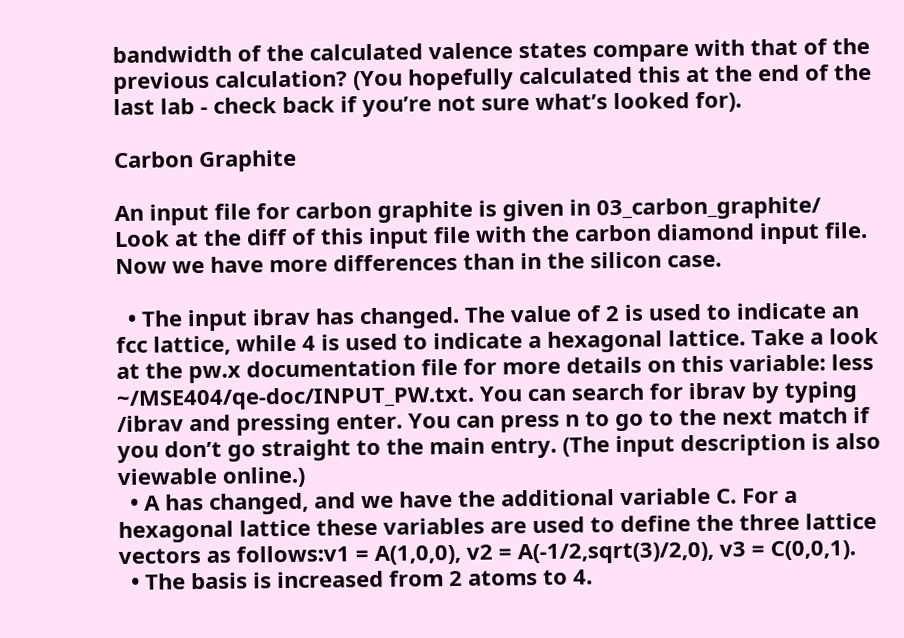bandwidth of the calculated valence states compare with that of the previous calculation? (You hopefully calculated this at the end of the last lab - check back if you’re not sure what’s looked for).

Carbon Graphite

An input file for carbon graphite is given in 03_carbon_graphite/ Look at the diff of this input file with the carbon diamond input file. Now we have more differences than in the silicon case.

  • The input ibrav has changed. The value of 2 is used to indicate an fcc lattice, while 4 is used to indicate a hexagonal lattice. Take a look at the pw.x documentation file for more details on this variable: less ~/MSE404/qe-doc/INPUT_PW.txt. You can search for ibrav by typing /ibrav and pressing enter. You can press n to go to the next match if you don’t go straight to the main entry. (The input description is also viewable online.)
  • A has changed, and we have the additional variable C. For a hexagonal lattice these variables are used to define the three lattice vectors as follows:v1 = A(1,0,0), v2 = A(-1/2,sqrt(3)/2,0), v3 = C(0,0,1).
  • The basis is increased from 2 atoms to 4.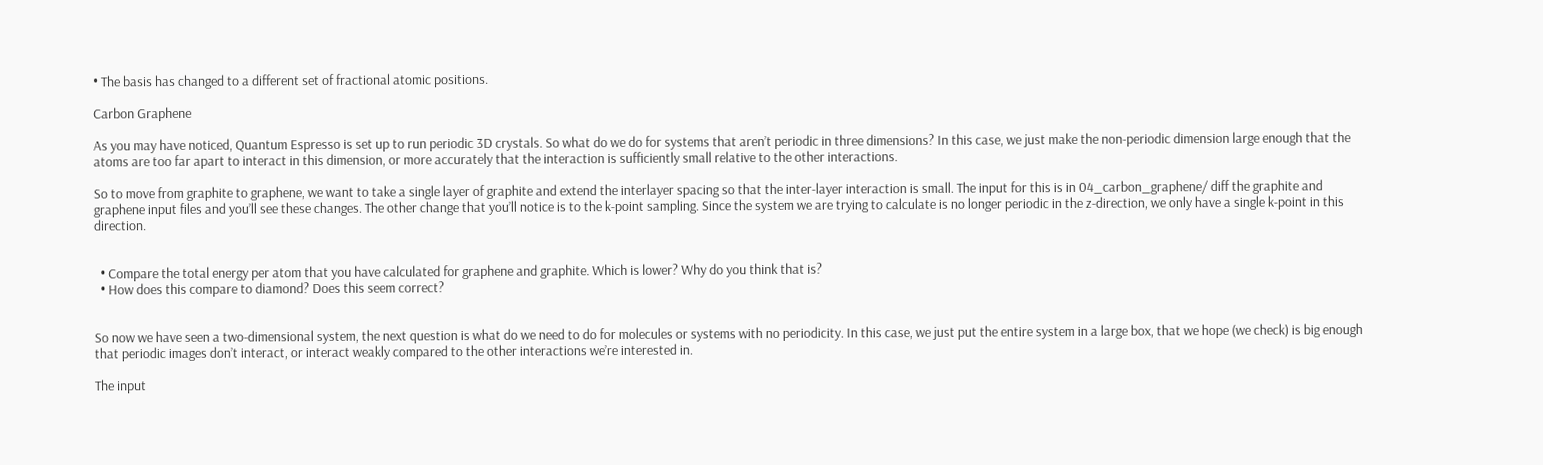• The basis has changed to a different set of fractional atomic positions.

Carbon Graphene

As you may have noticed, Quantum Espresso is set up to run periodic 3D crystals. So what do we do for systems that aren’t periodic in three dimensions? In this case, we just make the non-periodic dimension large enough that the atoms are too far apart to interact in this dimension, or more accurately that the interaction is sufficiently small relative to the other interactions.

So to move from graphite to graphene, we want to take a single layer of graphite and extend the interlayer spacing so that the inter-layer interaction is small. The input for this is in 04_carbon_graphene/ diff the graphite and graphene input files and you’ll see these changes. The other change that you’ll notice is to the k-point sampling. Since the system we are trying to calculate is no longer periodic in the z-direction, we only have a single k-point in this direction.


  • Compare the total energy per atom that you have calculated for graphene and graphite. Which is lower? Why do you think that is?
  • How does this compare to diamond? Does this seem correct?


So now we have seen a two-dimensional system, the next question is what do we need to do for molecules or systems with no periodicity. In this case, we just put the entire system in a large box, that we hope (we check) is big enough that periodic images don’t interact, or interact weakly compared to the other interactions we’re interested in.

The input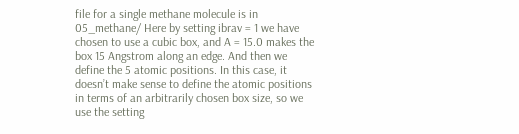file for a single methane molecule is in 05_methane/ Here by setting ibrav = 1 we have chosen to use a cubic box, and A = 15.0 makes the box 15 Angstrom along an edge. And then we define the 5 atomic positions. In this case, it doesn’t make sense to define the atomic positions in terms of an arbitrarily chosen box size, so we use the setting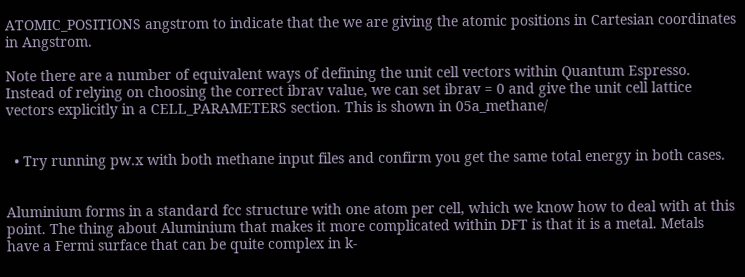ATOMIC_POSITIONS angstrom to indicate that the we are giving the atomic positions in Cartesian coordinates in Angstrom.

Note there are a number of equivalent ways of defining the unit cell vectors within Quantum Espresso. Instead of relying on choosing the correct ibrav value, we can set ibrav = 0 and give the unit cell lattice vectors explicitly in a CELL_PARAMETERS section. This is shown in 05a_methane/


  • Try running pw.x with both methane input files and confirm you get the same total energy in both cases.


Aluminium forms in a standard fcc structure with one atom per cell, which we know how to deal with at this point. The thing about Aluminium that makes it more complicated within DFT is that it is a metal. Metals have a Fermi surface that can be quite complex in k-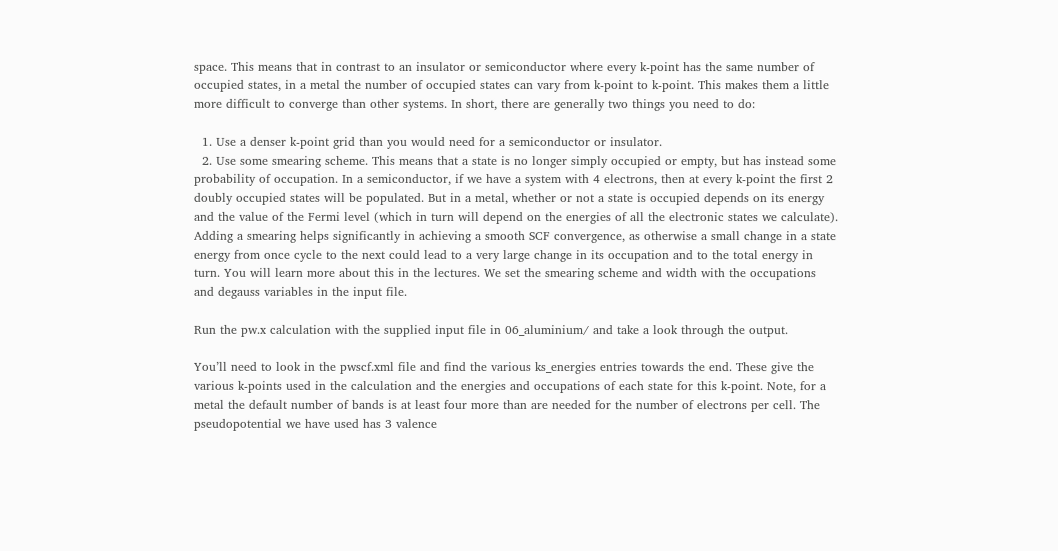space. This means that in contrast to an insulator or semiconductor where every k-point has the same number of occupied states, in a metal the number of occupied states can vary from k-point to k-point. This makes them a little more difficult to converge than other systems. In short, there are generally two things you need to do:

  1. Use a denser k-point grid than you would need for a semiconductor or insulator.
  2. Use some smearing scheme. This means that a state is no longer simply occupied or empty, but has instead some probability of occupation. In a semiconductor, if we have a system with 4 electrons, then at every k-point the first 2 doubly occupied states will be populated. But in a metal, whether or not a state is occupied depends on its energy and the value of the Fermi level (which in turn will depend on the energies of all the electronic states we calculate). Adding a smearing helps significantly in achieving a smooth SCF convergence, as otherwise a small change in a state energy from once cycle to the next could lead to a very large change in its occupation and to the total energy in turn. You will learn more about this in the lectures. We set the smearing scheme and width with the occupations and degauss variables in the input file.

Run the pw.x calculation with the supplied input file in 06_aluminium/ and take a look through the output.

You’ll need to look in the pwscf.xml file and find the various ks_energies entries towards the end. These give the various k-points used in the calculation and the energies and occupations of each state for this k-point. Note, for a metal the default number of bands is at least four more than are needed for the number of electrons per cell. The pseudopotential we have used has 3 valence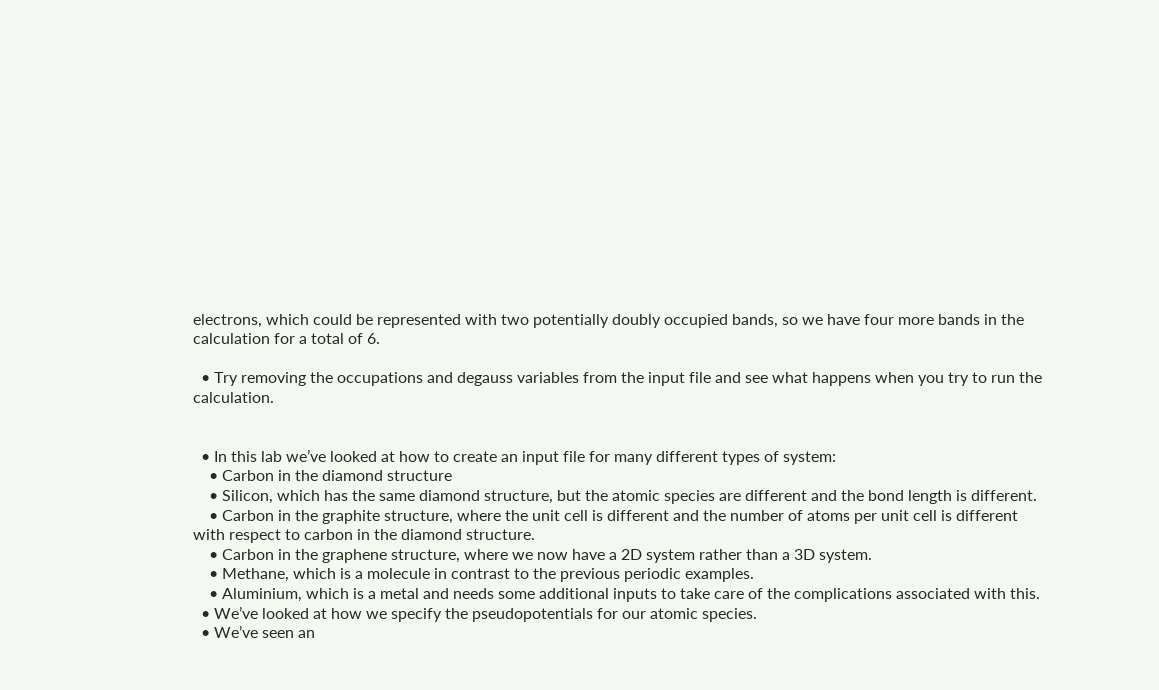electrons, which could be represented with two potentially doubly occupied bands, so we have four more bands in the calculation for a total of 6.

  • Try removing the occupations and degauss variables from the input file and see what happens when you try to run the calculation.


  • In this lab we’ve looked at how to create an input file for many different types of system:
    • Carbon in the diamond structure
    • Silicon, which has the same diamond structure, but the atomic species are different and the bond length is different.
    • Carbon in the graphite structure, where the unit cell is different and the number of atoms per unit cell is different with respect to carbon in the diamond structure.
    • Carbon in the graphene structure, where we now have a 2D system rather than a 3D system.
    • Methane, which is a molecule in contrast to the previous periodic examples.
    • Aluminium, which is a metal and needs some additional inputs to take care of the complications associated with this.
  • We’ve looked at how we specify the pseudopotentials for our atomic species.
  • We’ve seen an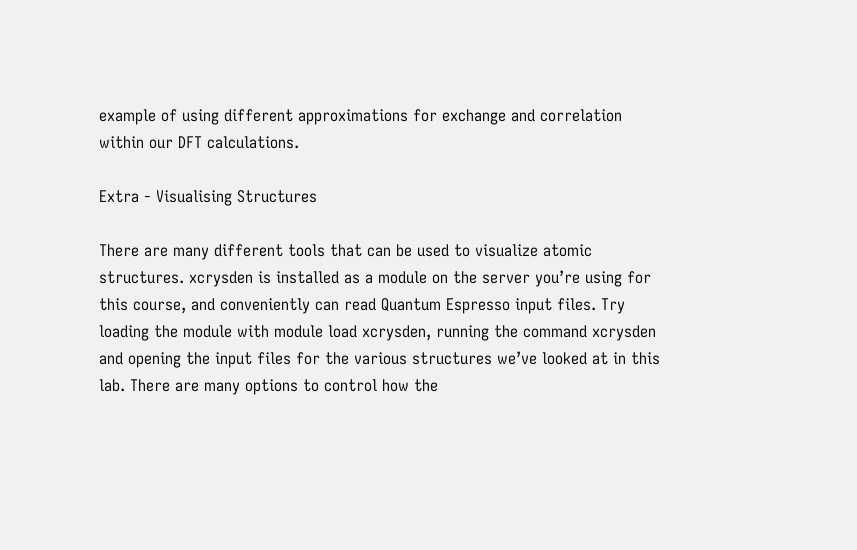example of using different approximations for exchange and correlation within our DFT calculations.

Extra - Visualising Structures

There are many different tools that can be used to visualize atomic structures. xcrysden is installed as a module on the server you’re using for this course, and conveniently can read Quantum Espresso input files. Try loading the module with module load xcrysden, running the command xcrysden and opening the input files for the various structures we’ve looked at in this lab. There are many options to control how the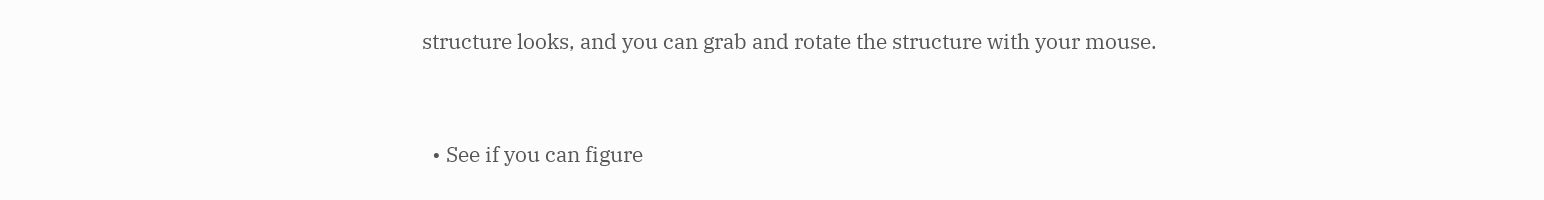structure looks, and you can grab and rotate the structure with your mouse.


  • See if you can figure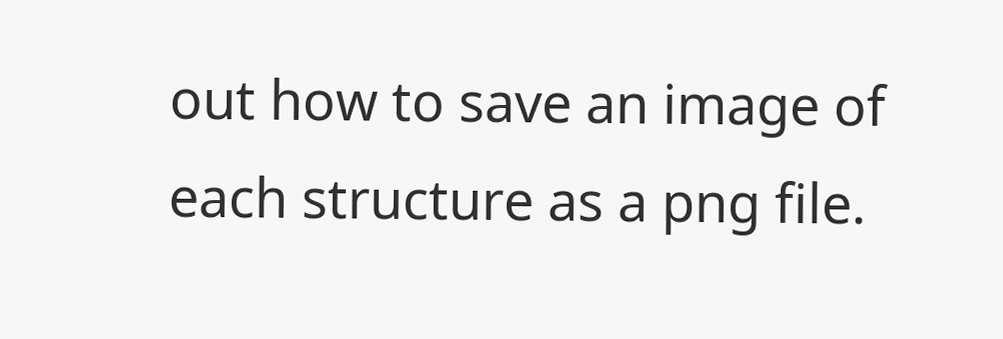out how to save an image of each structure as a png file.